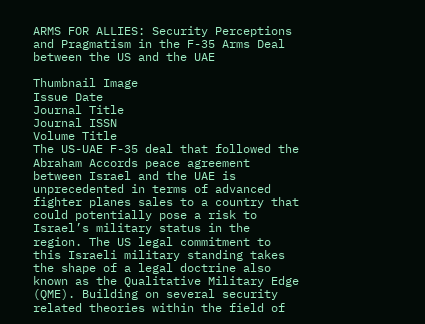ARMS FOR ALLIES: Security Perceptions and Pragmatism in the F-35 Arms Deal between the US and the UAE

Thumbnail Image
Issue Date
Journal Title
Journal ISSN
Volume Title
The US-UAE F-35 deal that followed the Abraham Accords peace agreement between Israel and the UAE is unprecedented in terms of advanced fighter planes sales to a country that could potentially pose a risk to Israel’s military status in the region. The US legal commitment to this Israeli military standing takes the shape of a legal doctrine also known as the Qualitative Military Edge (QME). Building on several security related theories within the field of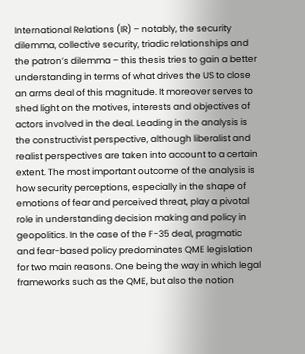International Relations (IR) – notably, the security dilemma, collective security, triadic relationships and the patron’s dilemma – this thesis tries to gain a better understanding in terms of what drives the US to close an arms deal of this magnitude. It moreover serves to shed light on the motives, interests and objectives of actors involved in the deal. Leading in the analysis is the constructivist perspective, although liberalist and realist perspectives are taken into account to a certain extent. The most important outcome of the analysis is how security perceptions, especially in the shape of emotions of fear and perceived threat, play a pivotal role in understanding decision making and policy in geopolitics. In the case of the F-35 deal, pragmatic and fear-based policy predominates QME legislation for two main reasons. One being the way in which legal frameworks such as the QME, but also the notion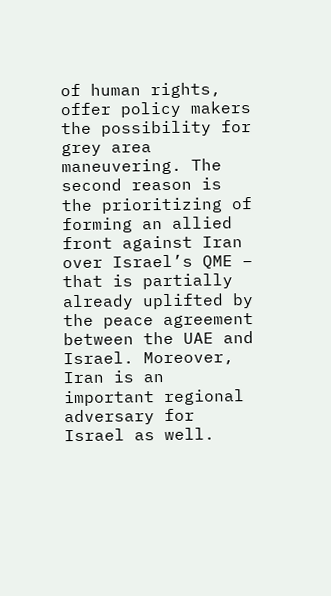of human rights, offer policy makers the possibility for grey area maneuvering. The second reason is the prioritizing of forming an allied front against Iran over Israel’s QME – that is partially already uplifted by the peace agreement between the UAE and Israel. Moreover, Iran is an important regional adversary for Israel as well.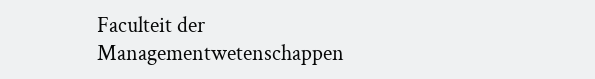Faculteit der Managementwetenschappen